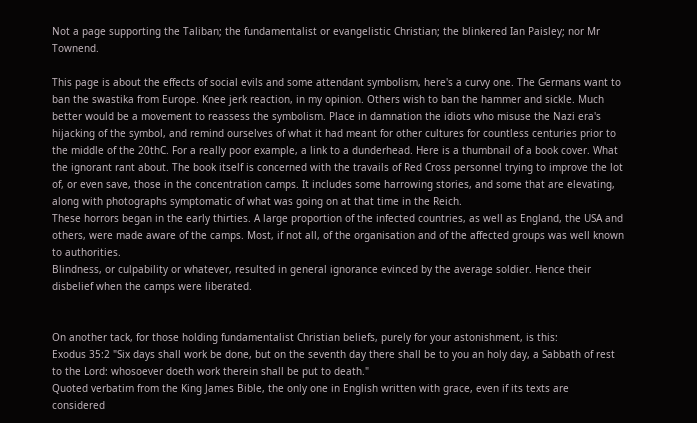Not a page supporting the Taliban; the fundamentalist or evangelistic Christian; the blinkered Ian Paisley; nor Mr Townend.

This page is about the effects of social evils and some attendant symbolism, here's a curvy one. The Germans want to ban the swastika from Europe. Knee jerk reaction, in my opinion. Others wish to ban the hammer and sickle. Much better would be a movement to reassess the symbolism. Place in damnation the idiots who misuse the Nazi era's hijacking of the symbol, and remind ourselves of what it had meant for other cultures for countless centuries prior to the middle of the 20thC. For a really poor example, a link to a dunderhead. Here is a thumbnail of a book cover. What the ignorant rant about. The book itself is concerned with the travails of Red Cross personnel trying to improve the lot of, or even save, those in the concentration camps. It includes some harrowing stories, and some that are elevating, along with photographs symptomatic of what was going on at that time in the Reich.
These horrors began in the early thirties. A large proportion of the infected countries, as well as England, the USA and others, were made aware of the camps. Most, if not all, of the organisation and of the affected groups was well known to authorities.
Blindness, or culpability or whatever, resulted in general ignorance evinced by the average soldier. Hence their disbelief when the camps were liberated.


On another tack, for those holding fundamentalist Christian beliefs, purely for your astonishment, is this:
Exodus 35:2 "Six days shall work be done, but on the seventh day there shall be to you an holy day, a Sabbath of rest to the Lord: whosoever doeth work therein shall be put to death."
Quoted verbatim from the King James Bible, the only one in English written with grace, even if its texts are considered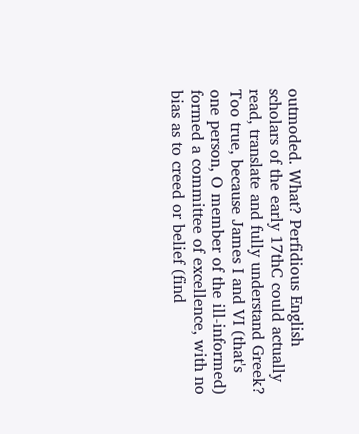outmoded. What? Perfidious English scholars of the early 17thC could actually read, translate and fully understand Greek?
Too true, because James I and VI (that's one person, O member of the ill-informed) formed a committee of excellence, with no bias as to creed or belief (find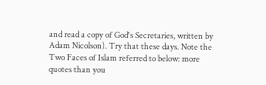and read a copy of God's Secretaries, written by Adam Nicolson). Try that these days. Note the Two Faces of Islam referred to below: more quotes than you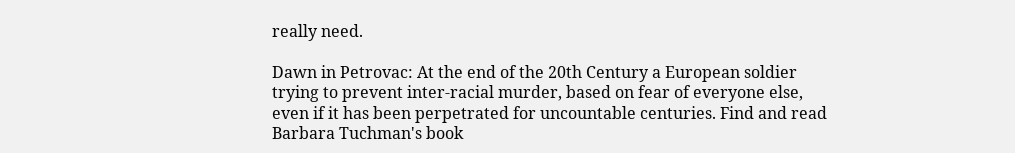really need.

Dawn in Petrovac: At the end of the 20th Century a European soldier trying to prevent inter-racial murder, based on fear of everyone else, even if it has been perpetrated for uncountable centuries. Find and read Barbara Tuchman's book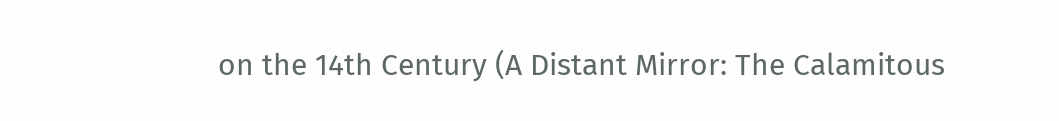on the 14th Century (A Distant Mirror: The Calamitous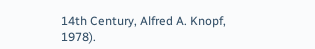14th Century, Alfred A. Knopf, 1978).